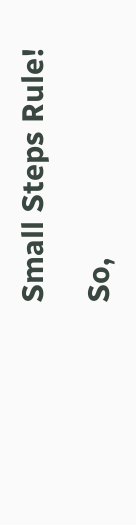Small Steps Rule!

So,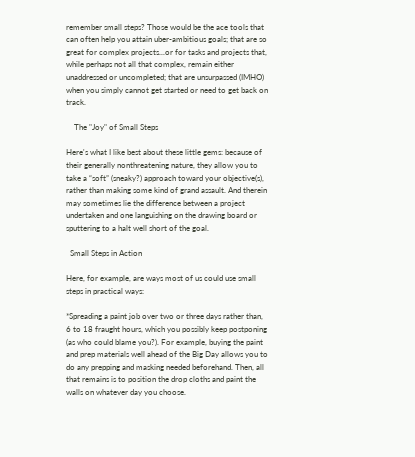remember small steps? Those would be the ace tools that can often help you attain uber-ambitious goals; that are so great for complex projects...or for tasks and projects that, while perhaps not all that complex, remain either unaddressed or uncompleted; that are unsurpassed (IMHO) when you simply cannot get started or need to get back on track.

    The "Joy" of Small Steps

Here's what I like best about these little gems: because of their generally nonthreatening nature, they allow you to take a “soft” (sneaky?) approach toward your objective(s), rather than making some kind of grand assault. And therein may sometimes lie the difference between a project undertaken and one languishing on the drawing board or sputtering to a halt well short of the goal.

  Small Steps in Action

Here, for example, are ways most of us could use small steps in practical ways:

*Spreading a paint job over two or three days rather than, 6 to 18 fraught hours, which you possibly keep postponing (as who could blame you?). For example, buying the paint and prep materials well ahead of the Big Day allows you to do any prepping and masking needed beforehand. Then, all that remains is to position the drop cloths and paint the walls on whatever day you choose.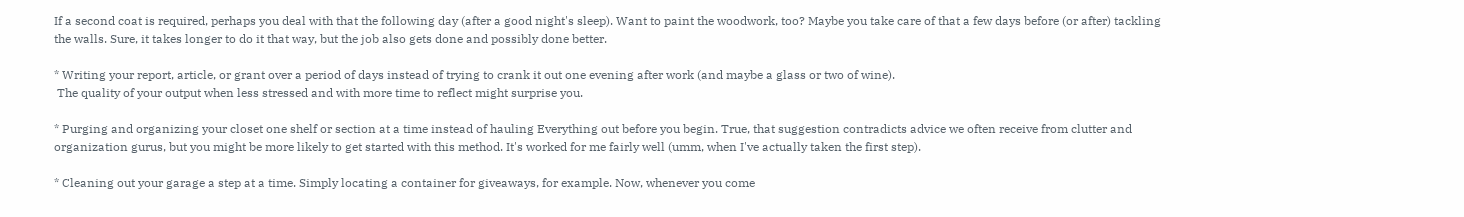If a second coat is required, perhaps you deal with that the following day (after a good night's sleep). Want to paint the woodwork, too? Maybe you take care of that a few days before (or after) tackling the walls. Sure, it takes longer to do it that way, but the job also gets done and possibly done better.

* Writing your report, article, or grant over a period of days instead of trying to crank it out one evening after work (and maybe a glass or two of wine).
 The quality of your output when less stressed and with more time to reflect might surprise you.

* Purging and organizing your closet one shelf or section at a time instead of hauling Everything out before you begin. True, that suggestion contradicts advice we often receive from clutter and organization gurus, but you might be more likely to get started with this method. It's worked for me fairly well (umm, when I've actually taken the first step).

* Cleaning out your garage a step at a time. Simply locating a container for giveaways, for example. Now, whenever you come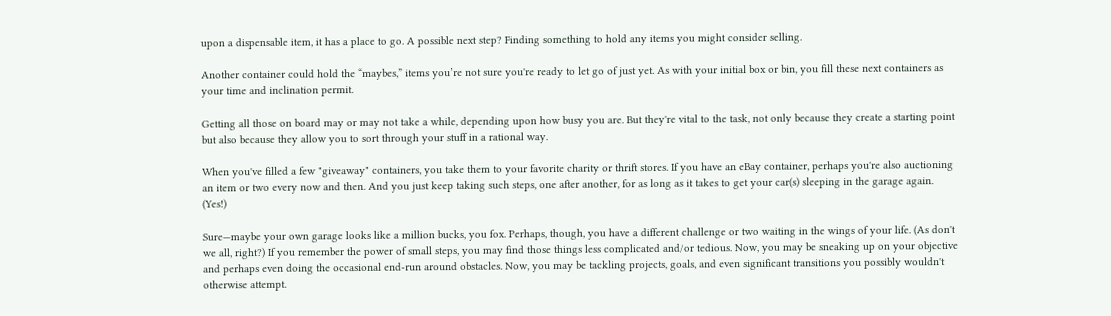upon a dispensable item, it has a place to go. A possible next step? Finding something to hold any items you might consider selling.

Another container could hold the “maybes,” items you’re not sure you're ready to let go of just yet. As with your initial box or bin, you fill these next containers as your time and inclination permit.

Getting all those on board may or may not take a while, depending upon how busy you are. But they're vital to the task, not only because they create a starting point but also because they allow you to sort through your stuff in a rational way.

When you've filled a few "giveaway" containers, you take them to your favorite charity or thrift stores. If you have an eBay container, perhaps you're also auctioning an item or two every now and then. And you just keep taking such steps, one after another, for as long as it takes to get your car(s) sleeping in the garage again. (Yes!)

Sure—maybe your own garage looks like a million bucks, you fox. Perhaps, though, you have a different challenge or two waiting in the wings of your life. (As don't we all, right?) If you remember the power of small steps, you may find those things less complicated and/or tedious. Now, you may be sneaking up on your objective and perhaps even doing the occasional end-run around obstacles. Now, you may be tackling projects, goals, and even significant transitions you possibly wouldn't otherwise attempt.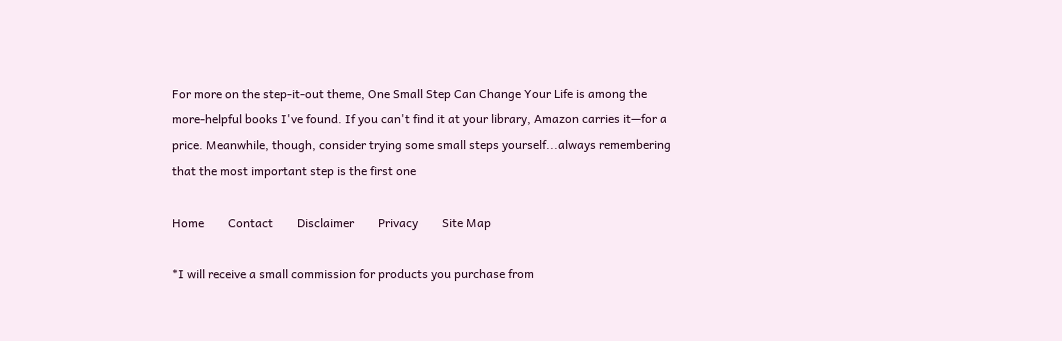For more on the step-it-out theme, One Small Step Can Change Your Life is among the more-helpful books I've found. If you can't find it at your library, Amazon carries it—for a price. Meanwhile, though, consider trying some small steps yourself...always remembering that the most important step is the first one

Home        Contact        Disclaimer        Privacy        Site Map

*I will receive a small commission for products you purchase from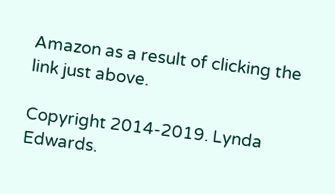Amazon as a result of clicking the link just above.

Copyright 2014-2019. Lynda Edwards.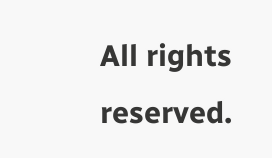All rights reserved.